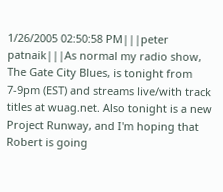1/26/2005 02:50:58 PM|||peter patnaik|||As normal my radio show, The Gate City Blues, is tonight from 7-9pm (EST) and streams live/with track titles at wuag.net. Also tonight is a new Project Runway, and I'm hoping that Robert is going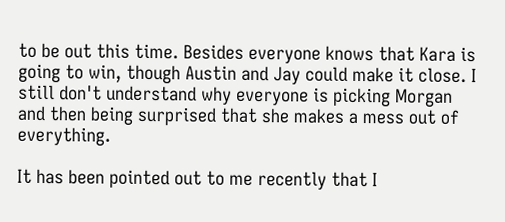to be out this time. Besides everyone knows that Kara is going to win, though Austin and Jay could make it close. I still don't understand why everyone is picking Morgan and then being surprised that she makes a mess out of everything.

It has been pointed out to me recently that I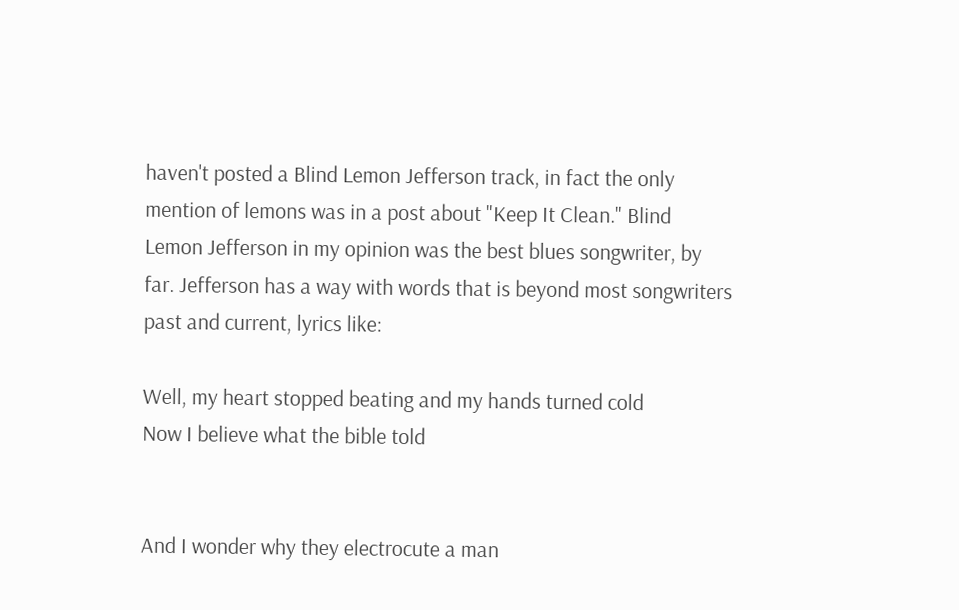haven't posted a Blind Lemon Jefferson track, in fact the only mention of lemons was in a post about "Keep It Clean." Blind Lemon Jefferson in my opinion was the best blues songwriter, by far. Jefferson has a way with words that is beyond most songwriters past and current, lyrics like:

Well, my heart stopped beating and my hands turned cold
Now I believe what the bible told


And I wonder why they electrocute a man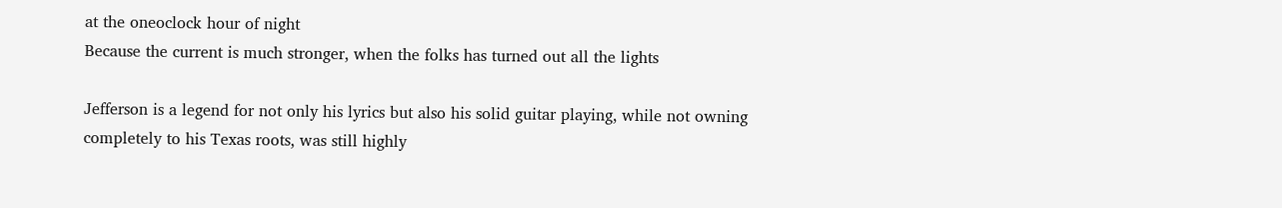at the oneoclock hour of night
Because the current is much stronger, when the folks has turned out all the lights

Jefferson is a legend for not only his lyrics but also his solid guitar playing, while not owning completely to his Texas roots, was still highly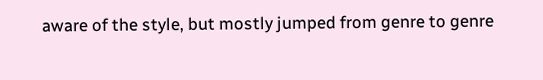aware of the style, but mostly jumped from genre to genre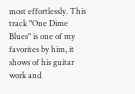most effortlessly. This track "One Dime Blues" is one of my favorites by him, it shows of his guitar work and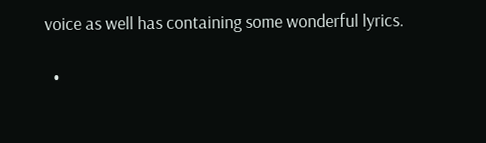voice as well has containing some wonderful lyrics.

  •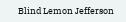Blind Lemon Jefferson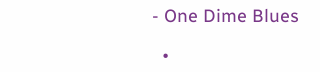- One Dime Blues

  •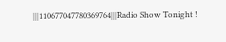|||110677047780369764|||Radio Show Tonight !